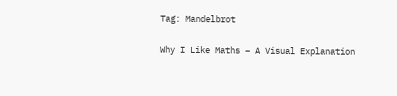Tag: Mandelbrot

Why I Like Maths – A Visual Explanation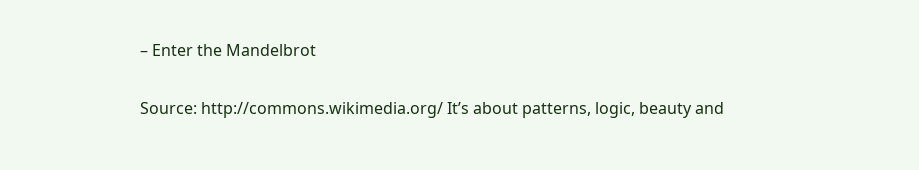– Enter the Mandelbrot

Source: http://commons.wikimedia.org/ It’s about patterns, logic, beauty and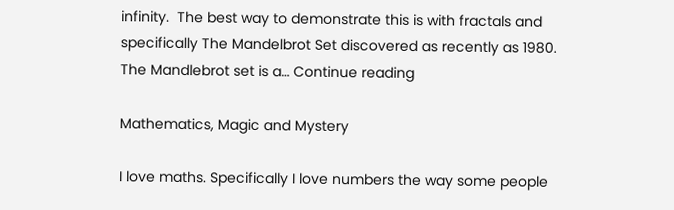infinity.  The best way to demonstrate this is with fractals and specifically The Mandelbrot Set discovered as recently as 1980.  The Mandlebrot set is a… Continue reading

Mathematics, Magic and Mystery

I love maths. Specifically I love numbers the way some people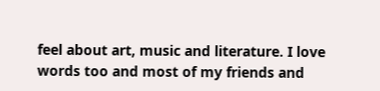feel about art, music and literature. I love words too and most of my friends and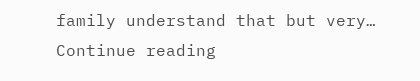family understand that but very… Continue reading